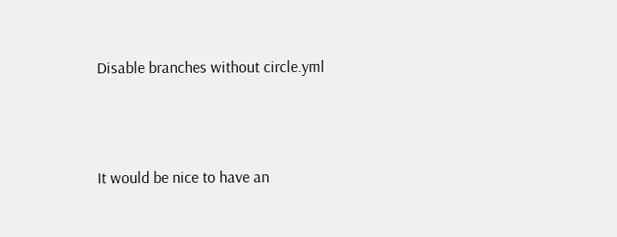Disable branches without circle.yml



It would be nice to have an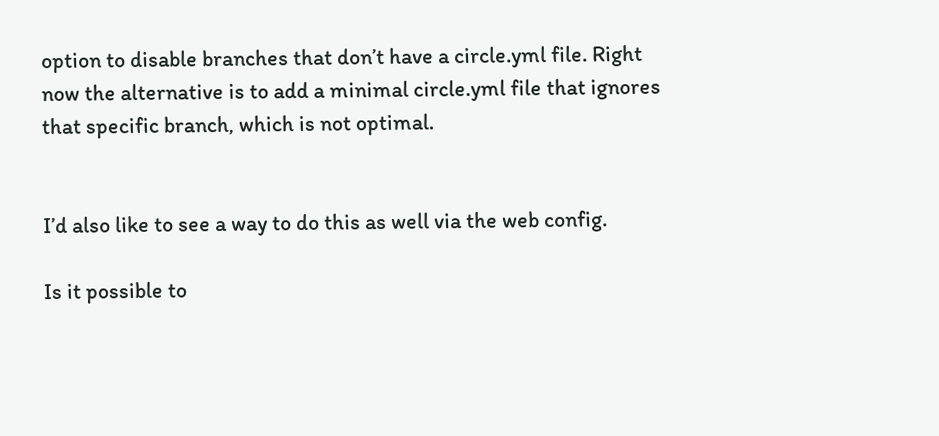option to disable branches that don’t have a circle.yml file. Right now the alternative is to add a minimal circle.yml file that ignores that specific branch, which is not optimal.


I’d also like to see a way to do this as well via the web config.

Is it possible to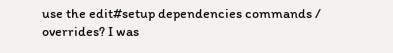use the edit#setup dependencies commands / overrides? I was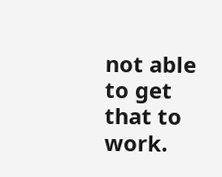not able to get that to work.